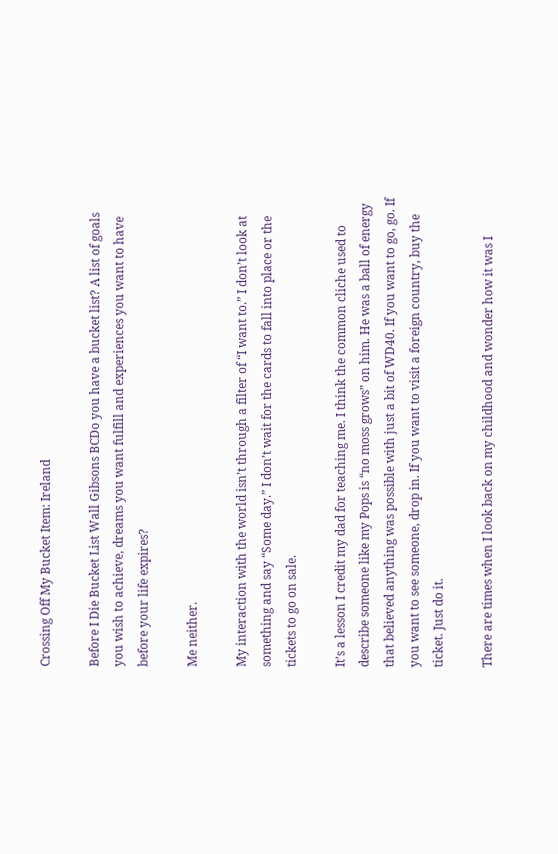Crossing Off My Bucket Item: Ireland

Before I Die Bucket List Wall Gibsons BCDo you have a bucket list? A list of goals you wish to achieve, dreams you want fulfill and experiences you want to have before your life expires?

Me neither.

My interaction with the world isn’t through a filter of “I want to.” I don’t look at something and say “Some day.” I don’t wait for the cards to fall into place or the tickets to go on sale.

It’s a lesson I credit my dad for teaching me. I think the common cliche used to describe someone like my Pops is “no moss grows” on him. He was a ball of energy that believed anything was possible with just a bit of WD40. If you want to go, go. If you want to see someone, drop in. If you want to visit a foreign country, buy the ticket. Just do it.

There are times when I look back on my childhood and wonder how it was I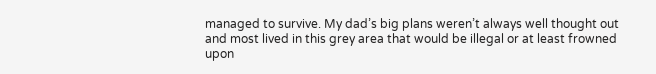managed to survive. My dad’s big plans weren’t always well thought out and most lived in this grey area that would be illegal or at least frowned upon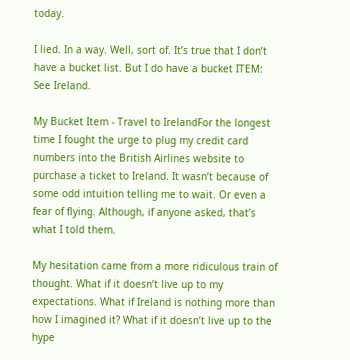today.

I lied. In a way. Well, sort of. It’s true that I don’t have a bucket list. But I do have a bucket ITEM:  See Ireland.

My Bucket Item - Travel to IrelandFor the longest time I fought the urge to plug my credit card numbers into the British Airlines website to purchase a ticket to Ireland. It wasn’t because of some odd intuition telling me to wait. Or even a fear of flying. Although, if anyone asked, that’s what I told them.

My hesitation came from a more ridiculous train of thought. What if it doesn’t live up to my expectations. What if Ireland is nothing more than how I imagined it? What if it doesn’t live up to the hype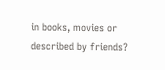in books, movies or described by friends?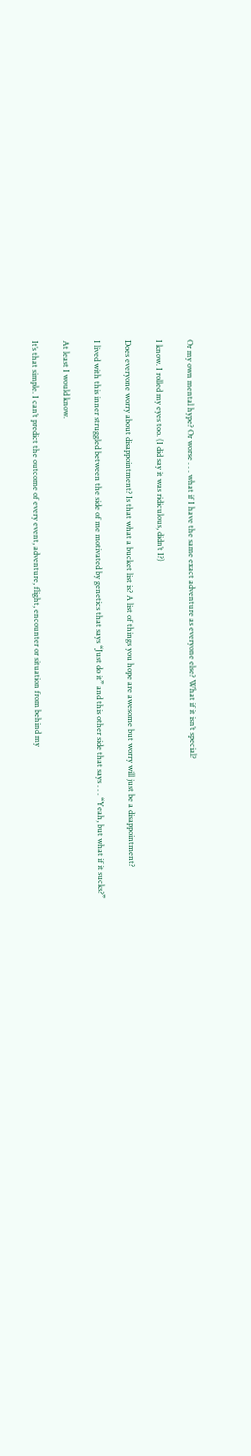Or my own mental hype? Or worse . . . what if I have the same exact adventure as everyone else? What if it isn’t special?

I know. I rolled my eyes too. (I did say it was ridiculous, didn’t I?)

Does everyone worry about disappointment? Is that what a bucket list is? A list of things you hope are awesome but worry will just be a disappointment?

I lived with this inner struggled between the side of me motivated by genetics that says “Just do it” and this other side that says . . . “Yeah, but what if it sucks?”

At least I would know.

It’s that simple. I can’t predict the outcome of every event, adventure, flight, encounter or situation from behind my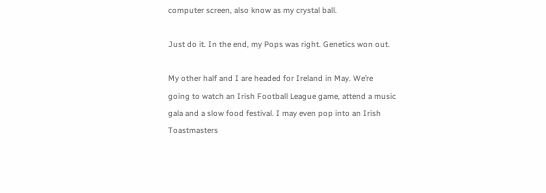computer screen, also know as my crystal ball.

Just do it. In the end, my Pops was right. Genetics won out.

My other half and I are headed for Ireland in May. We’re going to watch an Irish Football League game, attend a music gala and a slow food festival. I may even pop into an Irish Toastmasters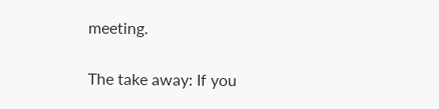meeting.

The take away: If you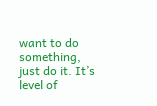want to do something, just do it. It’s level of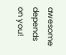awesome depends on you!